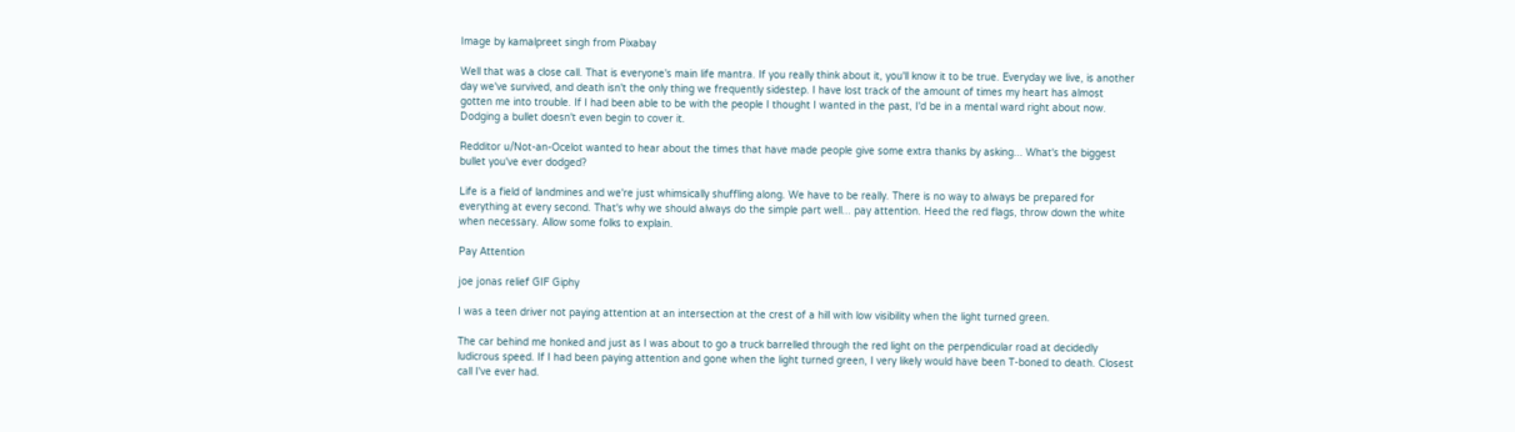Image by kamalpreet singh from Pixabay

Well that was a close call. That is everyone's main life mantra. If you really think about it, you'll know it to be true. Everyday we live, is another day we've survived, and death isn't the only thing we frequently sidestep. I have lost track of the amount of times my heart has almost gotten me into trouble. If I had been able to be with the people I thought I wanted in the past, I'd be in a mental ward right about now. Dodging a bullet doesn't even begin to cover it.

Redditor u/Not-an-Ocelot wanted to hear about the times that have made people give some extra thanks by asking... What's the biggest bullet you've ever dodged?

Life is a field of landmines and we're just whimsically shuffling along. We have to be really. There is no way to always be prepared for everything at every second. That's why we should always do the simple part well... pay attention. Heed the red flags, throw down the white when necessary. Allow some folks to explain.

Pay Attention

joe jonas relief GIF Giphy

I was a teen driver not paying attention at an intersection at the crest of a hill with low visibility when the light turned green.

The car behind me honked and just as I was about to go a truck barrelled through the red light on the perpendicular road at decidedly ludicrous speed. If I had been paying attention and gone when the light turned green, I very likely would have been T-boned to death. Closest call I've ever had.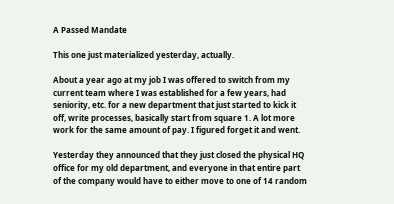A Passed Mandate

This one just materialized yesterday, actually.

About a year ago at my job I was offered to switch from my current team where I was established for a few years, had seniority, etc. for a new department that just started to kick it off, write processes, basically start from square 1. A lot more work for the same amount of pay. I figured forget it and went.

Yesterday they announced that they just closed the physical HQ office for my old department, and everyone in that entire part of the company would have to either move to one of 14 random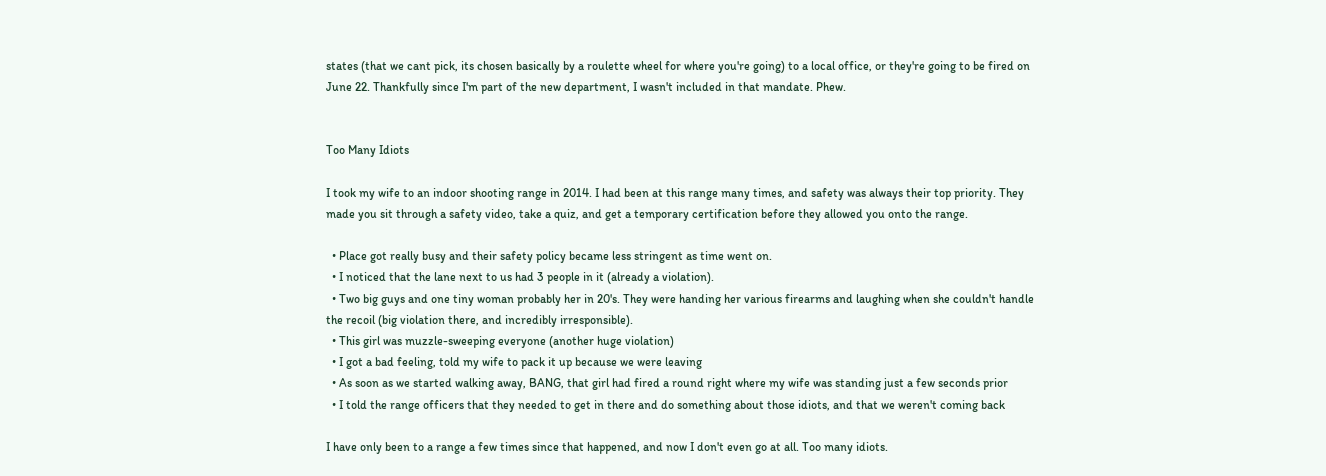states (that we cant pick, its chosen basically by a roulette wheel for where you're going) to a local office, or they're going to be fired on June 22. Thankfully since I'm part of the new department, I wasn't included in that mandate. Phew.


Too Many Idiots

I took my wife to an indoor shooting range in 2014. I had been at this range many times, and safety was always their top priority. They made you sit through a safety video, take a quiz, and get a temporary certification before they allowed you onto the range.

  • Place got really busy and their safety policy became less stringent as time went on.
  • I noticed that the lane next to us had 3 people in it (already a violation).
  • Two big guys and one tiny woman probably her in 20's. They were handing her various firearms and laughing when she couldn't handle the recoil (big violation there, and incredibly irresponsible).
  • This girl was muzzle-sweeping everyone (another huge violation)
  • I got a bad feeling, told my wife to pack it up because we were leaving
  • As soon as we started walking away, BANG, that girl had fired a round right where my wife was standing just a few seconds prior
  • I told the range officers that they needed to get in there and do something about those idiots, and that we weren't coming back

I have only been to a range a few times since that happened, and now I don't even go at all. Too many idiots.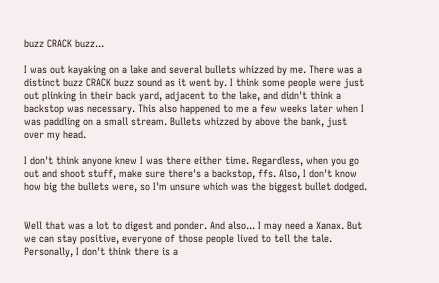buzz CRACK buzz...

I was out kayaking on a lake and several bullets whizzed by me. There was a distinct buzz CRACK buzz sound as it went by. I think some people were just out plinking in their back yard, adjacent to the lake, and didn't think a backstop was necessary. This also happened to me a few weeks later when I was paddling on a small stream. Bullets whizzed by above the bank, just over my head.

I don't think anyone knew I was there either time. Regardless, when you go out and shoot stuff, make sure there's a backstop, ffs. Also, I don't know how big the bullets were, so I'm unsure which was the biggest bullet dodged.


Well that was a lot to digest and ponder. And also... I may need a Xanax. But we can stay positive, everyone of those people lived to tell the tale. Personally, I don't think there is a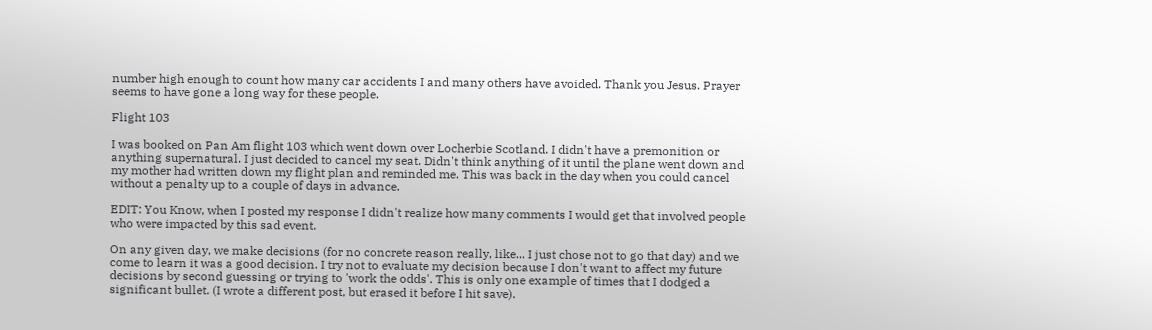number high enough to count how many car accidents I and many others have avoided. Thank you Jesus. Prayer seems to have gone a long way for these people.

Flight 103

I was booked on Pan Am flight 103 which went down over Locherbie Scotland. I didn't have a premonition or anything supernatural. I just decided to cancel my seat. Didn't think anything of it until the plane went down and my mother had written down my flight plan and reminded me. This was back in the day when you could cancel without a penalty up to a couple of days in advance.

EDIT: You Know, when I posted my response I didn't realize how many comments I would get that involved people who were impacted by this sad event.

On any given day, we make decisions (for no concrete reason really, like... I just chose not to go that day) and we come to learn it was a good decision. I try not to evaluate my decision because I don't want to affect my future decisions by second guessing or trying to 'work the odds'. This is only one example of times that I dodged a significant bullet. (I wrote a different post, but erased it before I hit save).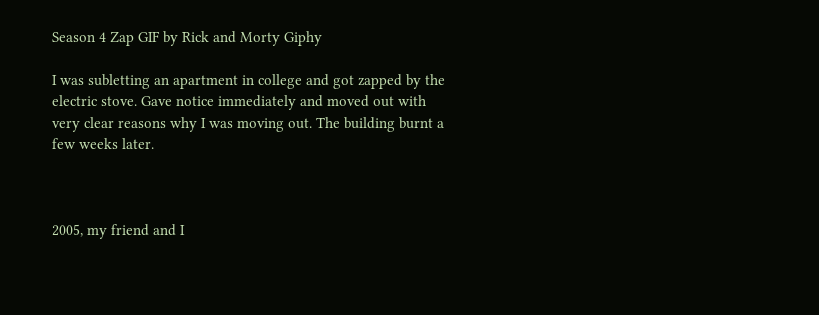Season 4 Zap GIF by Rick and Morty Giphy

I was subletting an apartment in college and got zapped by the electric stove. Gave notice immediately and moved out with very clear reasons why I was moving out. The building burnt a few weeks later.



2005, my friend and I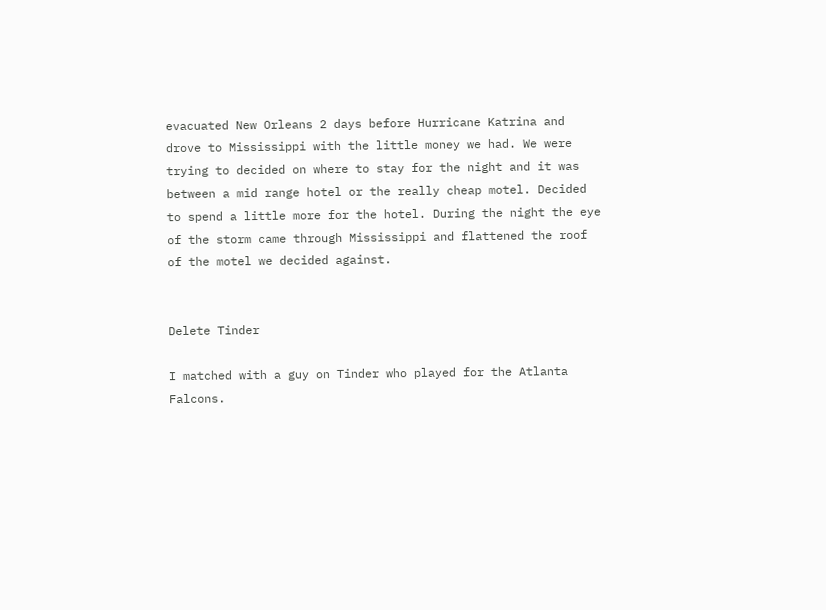evacuated New Orleans 2 days before Hurricane Katrina and drove to Mississippi with the little money we had. We were trying to decided on where to stay for the night and it was between a mid range hotel or the really cheap motel. Decided to spend a little more for the hotel. During the night the eye of the storm came through Mississippi and flattened the roof of the motel we decided against.


Delete Tinder

I matched with a guy on Tinder who played for the Atlanta Falcons.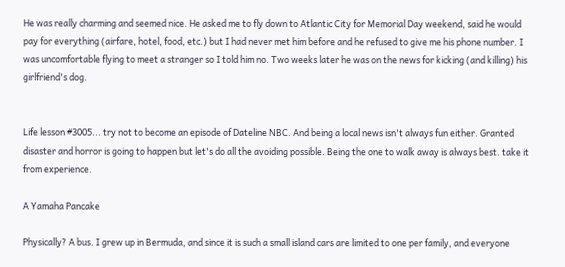He was really charming and seemed nice. He asked me to fly down to Atlantic City for Memorial Day weekend, said he would pay for everything (airfare, hotel, food, etc.) but I had never met him before and he refused to give me his phone number. I was uncomfortable flying to meet a stranger so I told him no. Two weeks later he was on the news for kicking (and killing) his girlfriend's dog.


Life lesson #3005... try not to become an episode of Dateline NBC. And being a local news isn't always fun either. Granted disaster and horror is going to happen but let's do all the avoiding possible. Being the one to walk away is always best. take it from experience.

A Yamaha Pancake

Physically? A bus. I grew up in Bermuda, and since it is such a small island cars are limited to one per family, and everyone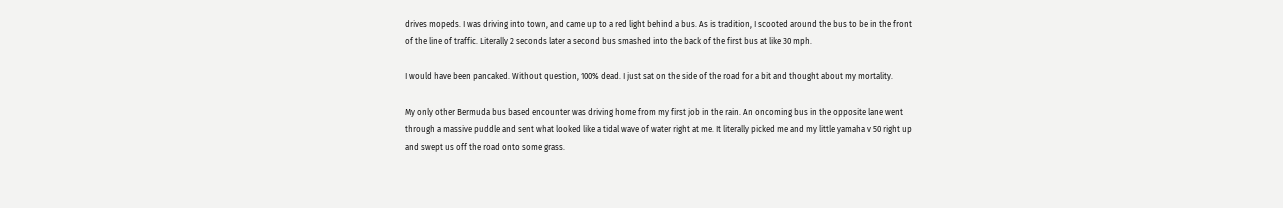drives mopeds. I was driving into town, and came up to a red light behind a bus. As is tradition, I scooted around the bus to be in the front of the line of traffic. Literally 2 seconds later a second bus smashed into the back of the first bus at like 30 mph.

I would have been pancaked. Without question, 100% dead. I just sat on the side of the road for a bit and thought about my mortality.

My only other Bermuda bus based encounter was driving home from my first job in the rain. An oncoming bus in the opposite lane went through a massive puddle and sent what looked like a tidal wave of water right at me. It literally picked me and my little yamaha v 50 right up and swept us off the road onto some grass.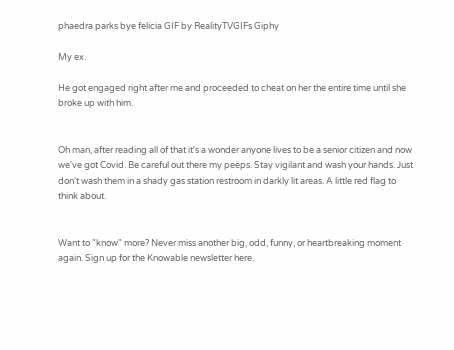phaedra parks bye felicia GIF by RealityTVGIFs Giphy

My ex.

He got engaged right after me and proceeded to cheat on her the entire time until she broke up with him.


Oh man, after reading all of that it's a wonder anyone lives to be a senior citizen and now we've got Covid. Be careful out there my peeps. Stay vigilant and wash your hands. Just don't wash them in a shady gas station restroom in darkly lit areas. A little red flag to think about.


Want to "know" more? Never miss another big, odd, funny, or heartbreaking moment again. Sign up for the Knowable newsletter here.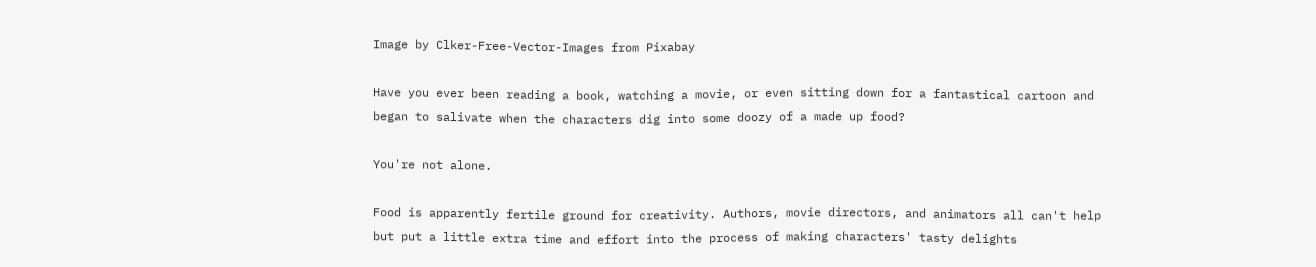Image by Clker-Free-Vector-Images from Pixabay

Have you ever been reading a book, watching a movie, or even sitting down for a fantastical cartoon and began to salivate when the characters dig into some doozy of a made up food?

You're not alone.

Food is apparently fertile ground for creativity. Authors, movie directors, and animators all can't help but put a little extra time and effort into the process of making characters' tasty delights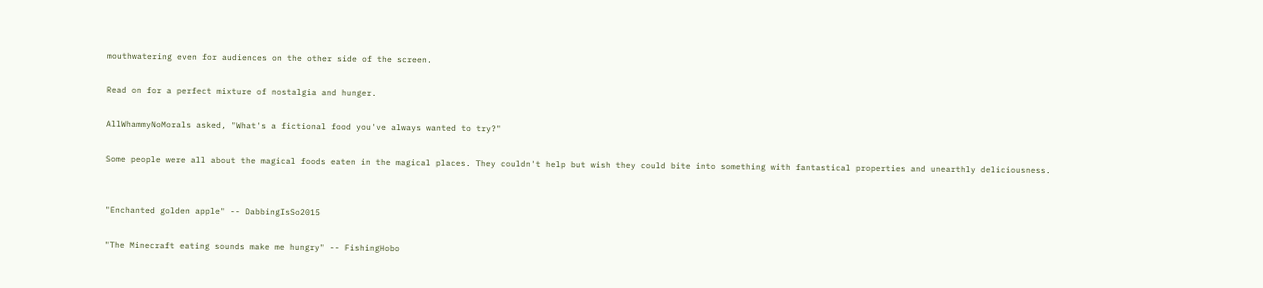mouthwatering even for audiences on the other side of the screen.

Read on for a perfect mixture of nostalgia and hunger.

AllWhammyNoMorals asked, "What's a fictional food you've always wanted to try?"

Some people were all about the magical foods eaten in the magical places. They couldn't help but wish they could bite into something with fantastical properties and unearthly deliciousness.


"Enchanted golden apple" -- DabbingIsSo2015

"The Minecraft eating sounds make me hungry" -- FishingHobo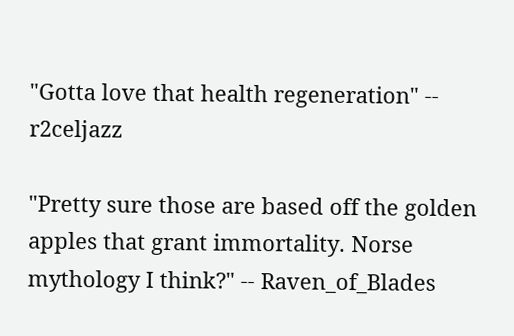"Gotta love that health regeneration" -- r2celjazz

"Pretty sure those are based off the golden apples that grant immortality. Norse mythology I think?" -- Raven_of_Blades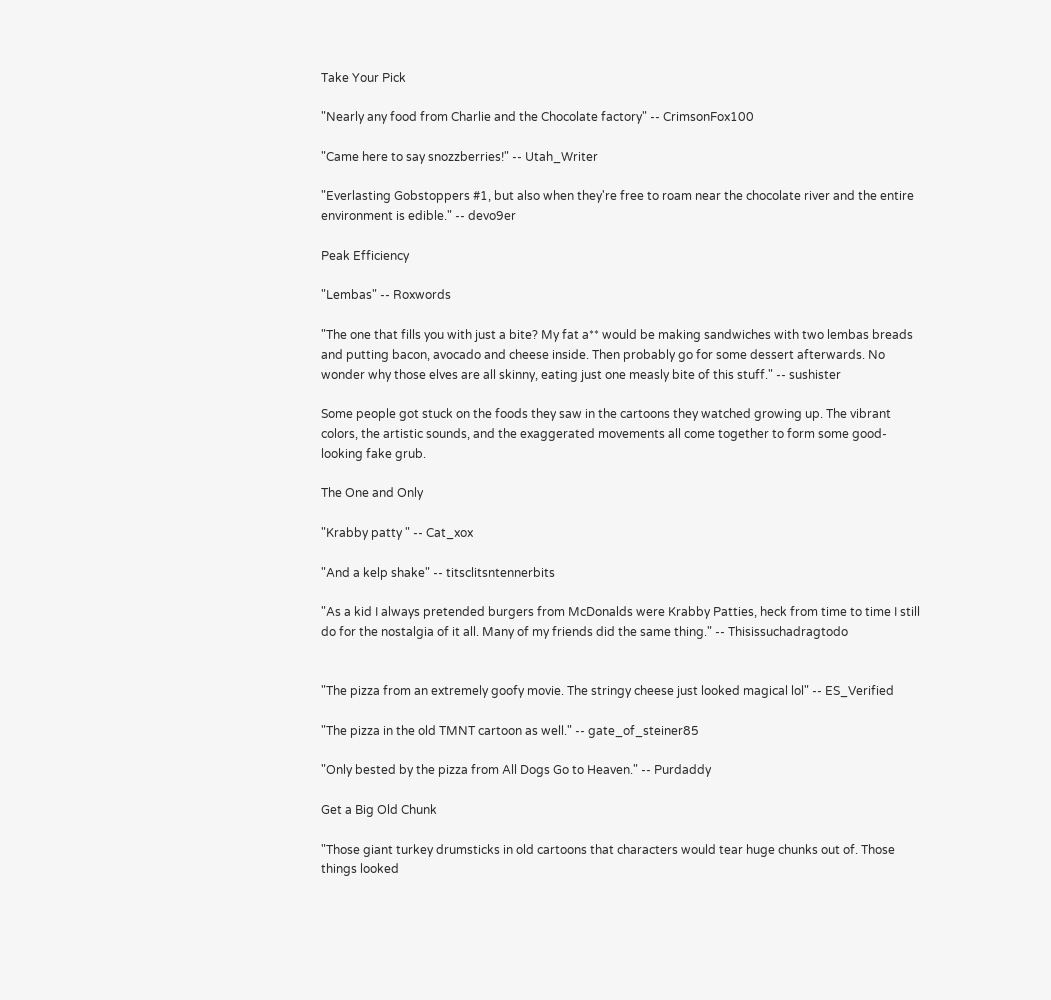Take Your Pick

"Nearly any food from Charlie and the Chocolate factory" -- CrimsonFox100

"Came here to say snozzberries!" -- Utah_Writer

"Everlasting Gobstoppers #1, but also when they're free to roam near the chocolate river and the entire environment is edible." -- devo9er

Peak Efficiency

"Lembas" -- Roxwords

"The one that fills you with just a bite? My fat a** would be making sandwiches with two lembas breads and putting bacon, avocado and cheese inside. Then probably go for some dessert afterwards. No wonder why those elves are all skinny, eating just one measly bite of this stuff." -- sushister

Some people got stuck on the foods they saw in the cartoons they watched growing up. The vibrant colors, the artistic sounds, and the exaggerated movements all come together to form some good-looking fake grub.

The One and Only

"Krabby patty " -- Cat_xox

"And a kelp shake" -- titsclitsntennerbits

"As a kid I always pretended burgers from McDonalds were Krabby Patties, heck from time to time I still do for the nostalgia of it all. Many of my friends did the same thing." -- Thisissuchadragtodo


"The pizza from an extremely goofy movie. The stringy cheese just looked magical lol" -- ES_Verified

"The pizza in the old TMNT cartoon as well." -- gate_of_steiner85

"Only bested by the pizza from All Dogs Go to Heaven." -- Purdaddy

Get a Big Old Chunk

"Those giant turkey drumsticks in old cartoons that characters would tear huge chunks out of. Those things looked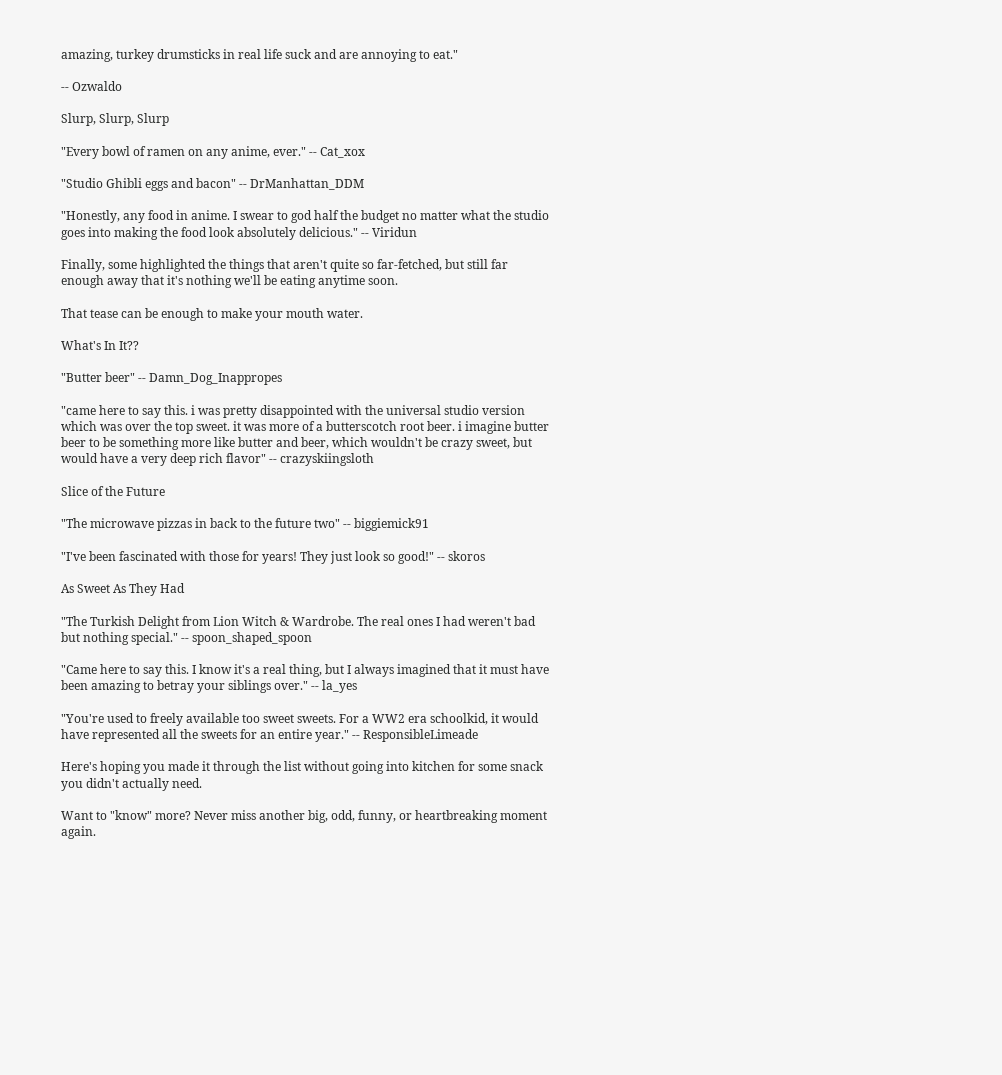amazing, turkey drumsticks in real life suck and are annoying to eat."

-- Ozwaldo

Slurp, Slurp, Slurp

"Every bowl of ramen on any anime, ever." -- Cat_xox

"Studio Ghibli eggs and bacon" -- DrManhattan_DDM

"Honestly, any food in anime. I swear to god half the budget no matter what the studio goes into making the food look absolutely delicious." -- Viridun

Finally, some highlighted the things that aren't quite so far-fetched, but still far enough away that it's nothing we'll be eating anytime soon.

That tease can be enough to make your mouth water.

What's In It??

"Butter beer" -- Damn_Dog_Inappropes

"came here to say this. i was pretty disappointed with the universal studio version which was over the top sweet. it was more of a butterscotch root beer. i imagine butter beer to be something more like butter and beer, which wouldn't be crazy sweet, but would have a very deep rich flavor" -- crazyskiingsloth

Slice of the Future

"The microwave pizzas in back to the future two" -- biggiemick91

"I've been fascinated with those for years! They just look so good!" -- skoros

As Sweet As They Had

"The Turkish Delight from Lion Witch & Wardrobe. The real ones I had weren't bad but nothing special." -- spoon_shaped_spoon

"Came here to say this. I know it's a real thing, but I always imagined that it must have been amazing to betray your siblings over." -- la_yes

"You're used to freely available too sweet sweets. For a WW2 era schoolkid, it would have represented all the sweets for an entire year." -- ResponsibleLimeade

Here's hoping you made it through the list without going into kitchen for some snack you didn't actually need.

Want to "know" more? Never miss another big, odd, funny, or heartbreaking moment again.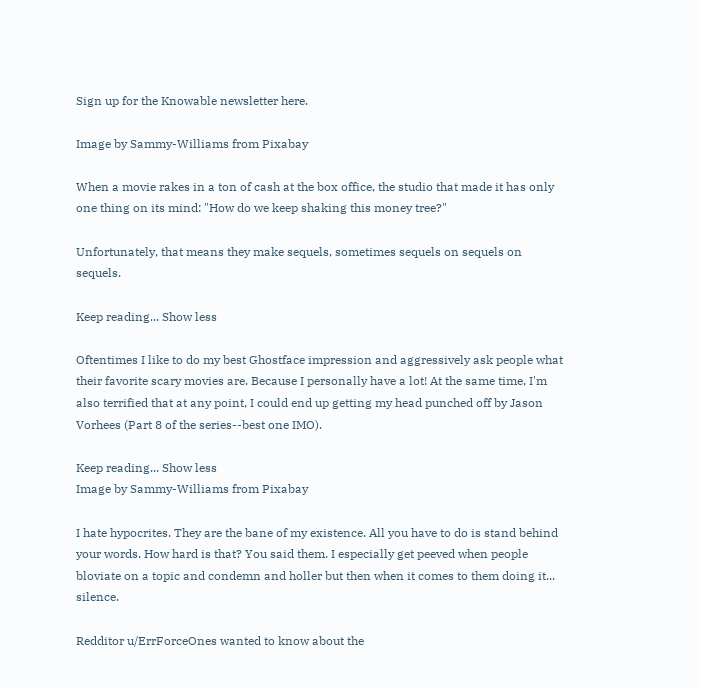Sign up for the Knowable newsletter here.

Image by Sammy-Williams from Pixabay

When a movie rakes in a ton of cash at the box office, the studio that made it has only one thing on its mind: "How do we keep shaking this money tree?"

Unfortunately, that means they make sequels, sometimes sequels on sequels on sequels.

Keep reading... Show less

Oftentimes I like to do my best Ghostface impression and aggressively ask people what their favorite scary movies are. Because I personally have a lot! At the same time, I'm also terrified that at any point, I could end up getting my head punched off by Jason Vorhees (Part 8 of the series--best one IMO).

Keep reading... Show less
Image by Sammy-Williams from Pixabay

I hate hypocrites. They are the bane of my existence. All you have to do is stand behind your words. How hard is that? You said them. I especially get peeved when people bloviate on a topic and condemn and holler but then when it comes to them doing it... silence.

Redditor u/ErrForceOnes wanted to know about the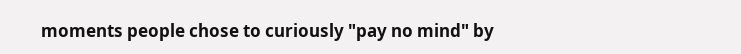moments people chose to curiously "pay no mind" by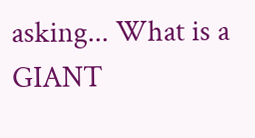asking... What is a GIANT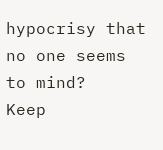hypocrisy that no one seems to mind?
Keep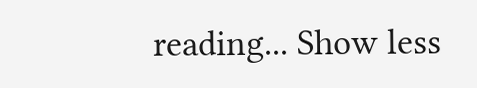reading... Show less